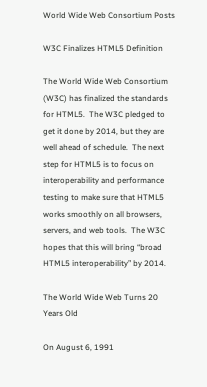World Wide Web Consortium Posts

W3C Finalizes HTML5 Definition

The World Wide Web Consortium (W3C) has finalized the standards for HTML5.  The W3C pledged to get it done by 2014, but they are well ahead of schedule.  The next step for HTML5 is to focus on interoperability and performance testing to make sure that HTML5 works smoothly on all browsers, servers, and web tools.  The W3C hopes that this will bring “broad HTML5 interoperability” by 2014.

The World Wide Web Turns 20 Years Old

On August 6, 1991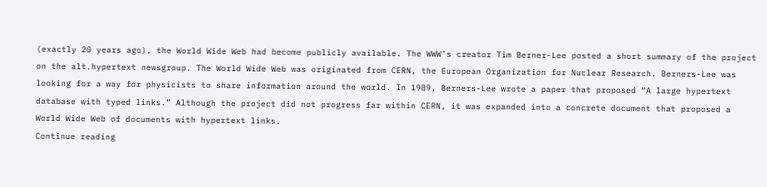(exactly 20 years ago), the World Wide Web had become publicly available. The WWW’s creator Tim Berner-Lee posted a short summary of the project on the alt.hypertext newsgroup. The World Wide Web was originated from CERN, the European Organization for Nuclear Research. Berners-Lee was looking for a way for physicists to share information around the world. In 1989, Berners-Lee wrote a paper that proposed “A large hypertext database with typed links.” Although the project did not progress far within CERN, it was expanded into a concrete document that proposed a World Wide Web of documents with hypertext links.
Continue reading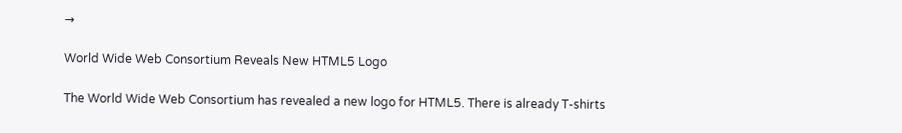→

World Wide Web Consortium Reveals New HTML5 Logo

The World Wide Web Consortium has revealed a new logo for HTML5. There is already T-shirts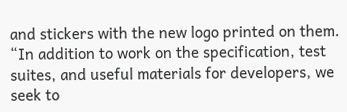and stickers with the new logo printed on them. “In addition to work on the specification, test suites, and useful materials for developers, we seek to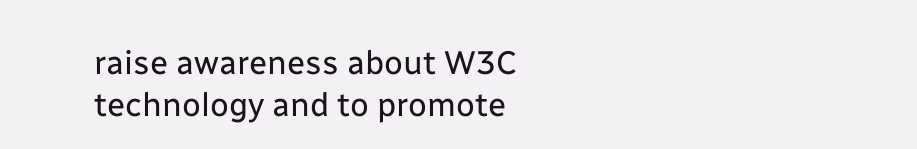raise awareness about W3C technology and to promote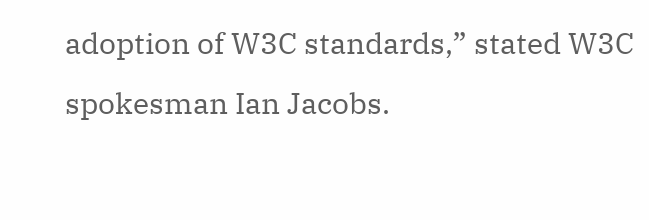adoption of W3C standards,” stated W3C spokesman Ian Jacobs.